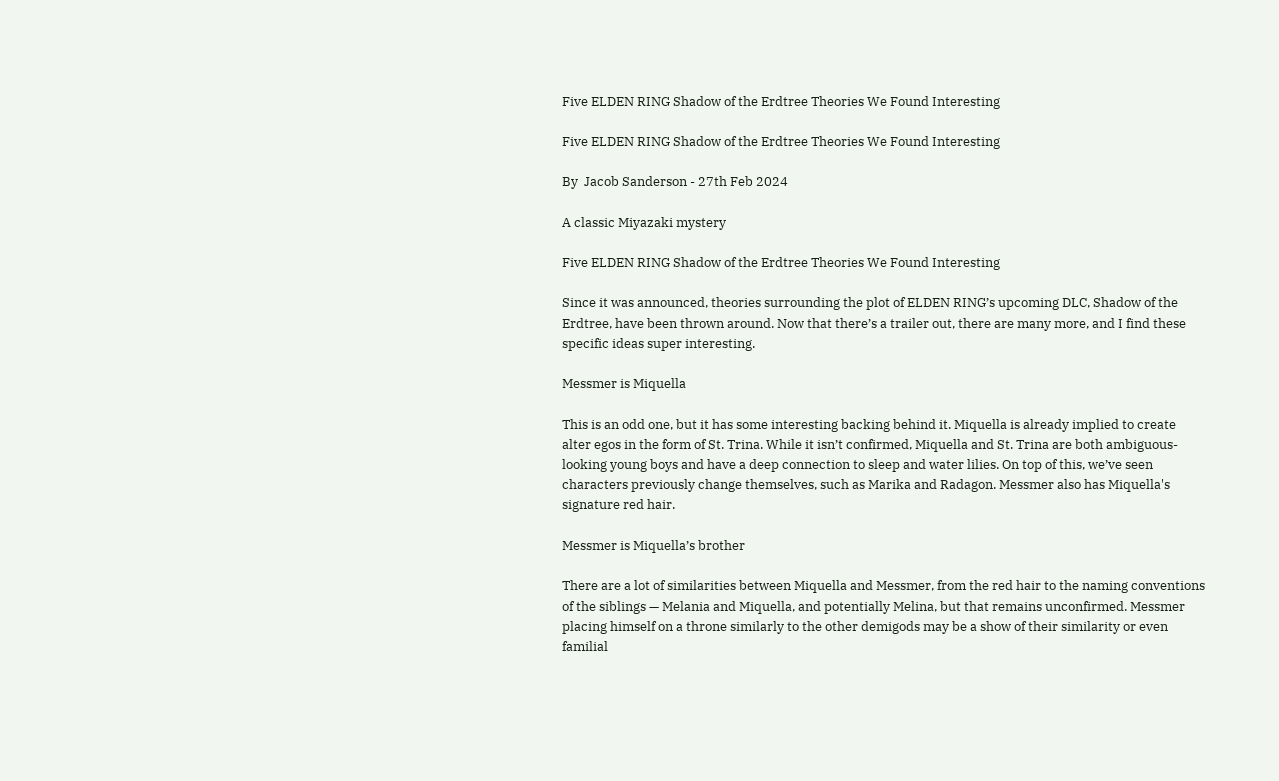Five ELDEN RING Shadow of the Erdtree Theories We Found Interesting

Five ELDEN RING Shadow of the Erdtree Theories We Found Interesting

By  Jacob Sanderson - 27th Feb 2024

A classic Miyazaki mystery

Five ELDEN RING Shadow of the Erdtree Theories We Found Interesting

Since it was announced, theories surrounding the plot of ELDEN RING’s upcoming DLC, Shadow of the Erdtree, have been thrown around. Now that there’s a trailer out, there are many more, and I find these specific ideas super interesting.

Messmer is Miquella

This is an odd one, but it has some interesting backing behind it. Miquella is already implied to create alter egos in the form of St. Trina. While it isn’t confirmed, Miquella and St. Trina are both ambiguous-looking young boys and have a deep connection to sleep and water lilies. On top of this, we’ve seen characters previously change themselves, such as Marika and Radagon. Messmer also has Miquella's signature red hair.

Messmer is Miquella’s brother

There are a lot of similarities between Miquella and Messmer, from the red hair to the naming conventions of the siblings — Melania and Miquella, and potentially Melina, but that remains unconfirmed. Messmer placing himself on a throne similarly to the other demigods may be a show of their similarity or even familial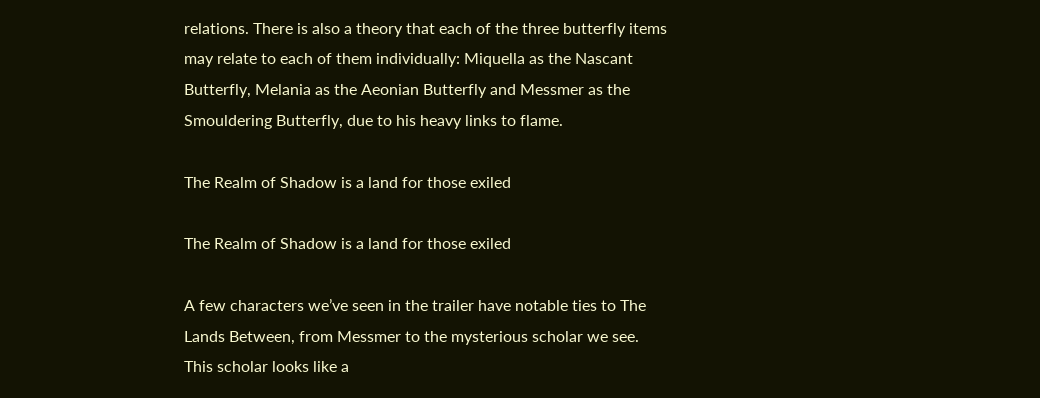relations. There is also a theory that each of the three butterfly items may relate to each of them individually: Miquella as the Nascant Butterfly, Melania as the Aeonian Butterfly and Messmer as the Smouldering Butterfly, due to his heavy links to flame.

The Realm of Shadow is a land for those exiled

The Realm of Shadow is a land for those exiled

A few characters we’ve seen in the trailer have notable ties to The Lands Between, from Messmer to the mysterious scholar we see. This scholar looks like a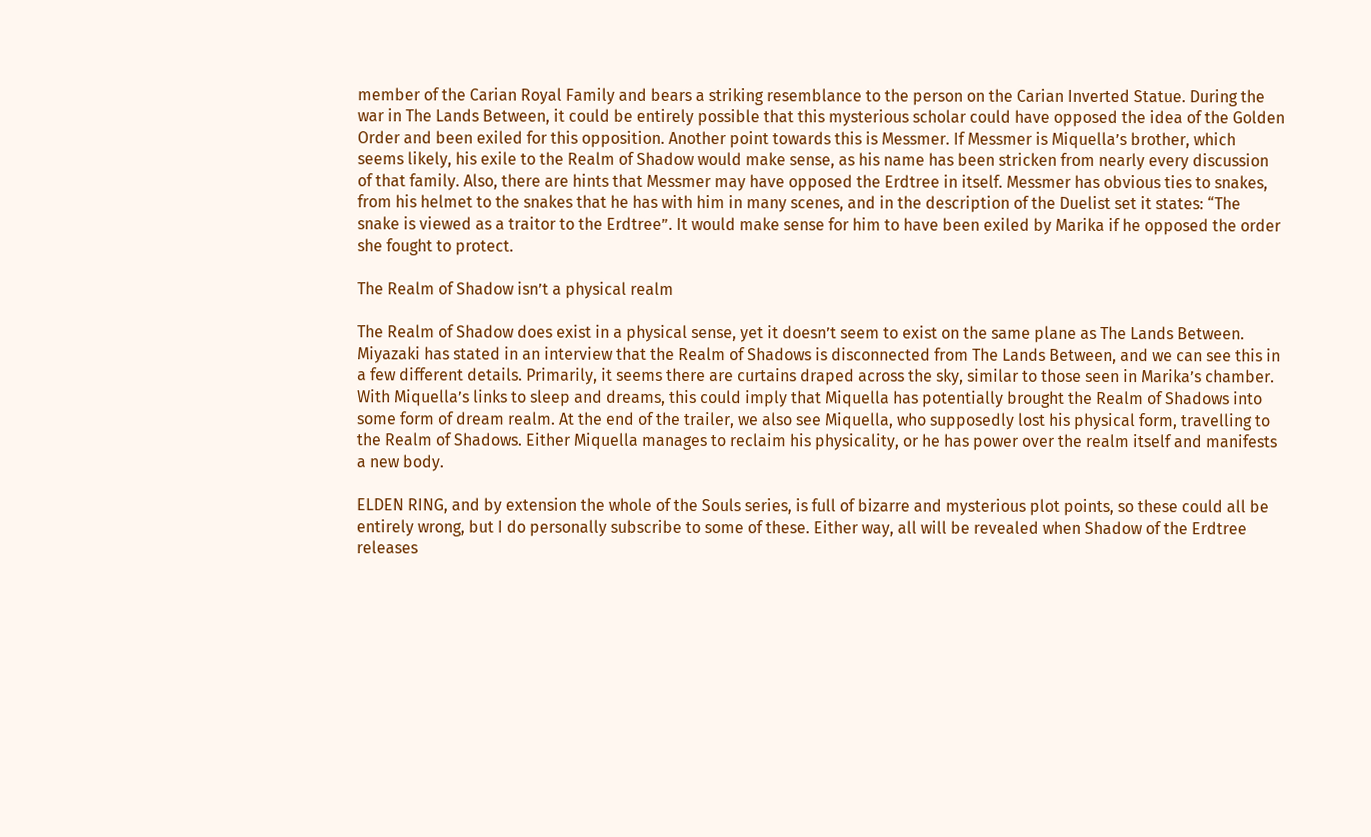member of the Carian Royal Family and bears a striking resemblance to the person on the Carian Inverted Statue. During the war in The Lands Between, it could be entirely possible that this mysterious scholar could have opposed the idea of the Golden Order and been exiled for this opposition. Another point towards this is Messmer. If Messmer is Miquella’s brother, which seems likely, his exile to the Realm of Shadow would make sense, as his name has been stricken from nearly every discussion of that family. Also, there are hints that Messmer may have opposed the Erdtree in itself. Messmer has obvious ties to snakes, from his helmet to the snakes that he has with him in many scenes, and in the description of the Duelist set it states: “The snake is viewed as a traitor to the Erdtree”. It would make sense for him to have been exiled by Marika if he opposed the order she fought to protect.

The Realm of Shadow isn’t a physical realm

The Realm of Shadow does exist in a physical sense, yet it doesn’t seem to exist on the same plane as The Lands Between. Miyazaki has stated in an interview that the Realm of Shadows is disconnected from The Lands Between, and we can see this in a few different details. Primarily, it seems there are curtains draped across the sky, similar to those seen in Marika’s chamber. With Miquella’s links to sleep and dreams, this could imply that Miquella has potentially brought the Realm of Shadows into some form of dream realm. At the end of the trailer, we also see Miquella, who supposedly lost his physical form, travelling to the Realm of Shadows. Either Miquella manages to reclaim his physicality, or he has power over the realm itself and manifests a new body.

ELDEN RING, and by extension the whole of the Souls series, is full of bizarre and mysterious plot points, so these could all be entirely wrong, but I do personally subscribe to some of these. Either way, all will be revealed when Shadow of the Erdtree releases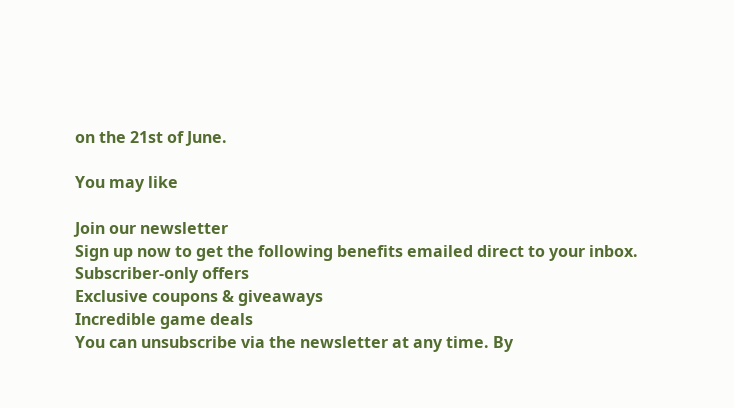on the 21st of June.

You may like

Join our newsletter
Sign up now to get the following benefits emailed direct to your inbox.
Subscriber-only offers
Exclusive coupons & giveaways
Incredible game deals
You can unsubscribe via the newsletter at any time. By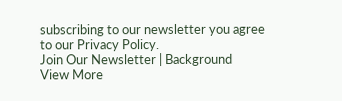subscribing to our newsletter you agree to our Privacy Policy.
Join Our Newsletter | Background
View More